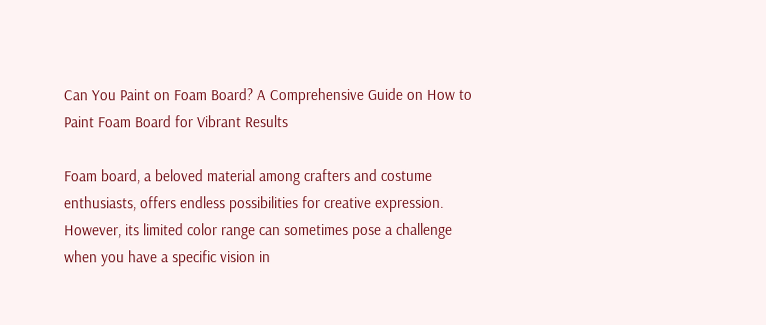Can You Paint on Foam Board? A Comprehensive Guide on How to Paint Foam Board for Vibrant Results

Foam board, a beloved material among crafters and costume enthusiasts, offers endless possibilities for creative expression. However, its limited color range can sometimes pose a challenge when you have a specific vision in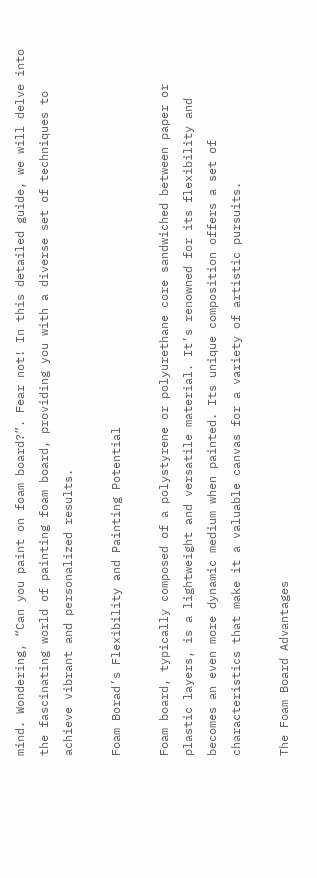mind. Wondering, “Can you paint on foam board?”. Fear not! In this detailed guide, we will delve into the fascinating world of painting foam board, providing you with a diverse set of techniques to achieve vibrant and personalized results.

Foam Borad’s Flexibility and Painting Potential

Foam board, typically composed of a polystyrene or polyurethane core sandwiched between paper or plastic layers, is a lightweight and versatile material. It’s renowned for its flexibility and becomes an even more dynamic medium when painted. Its unique composition offers a set of characteristics that make it a valuable canvas for a variety of artistic pursuits.

The Foam Board Advantages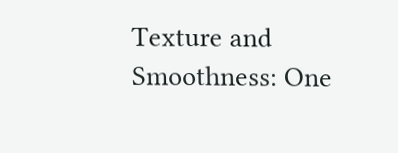Texture and Smoothness: One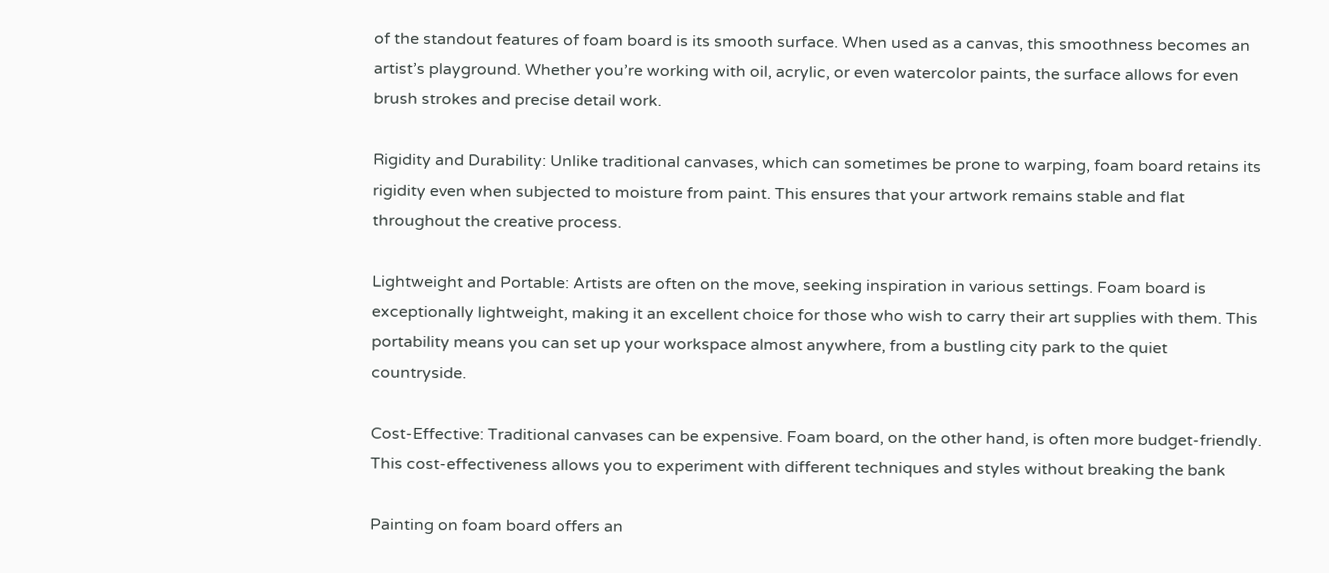of the standout features of foam board is its smooth surface. When used as a canvas, this smoothness becomes an artist’s playground. Whether you’re working with oil, acrylic, or even watercolor paints, the surface allows for even brush strokes and precise detail work.

Rigidity and Durability: Unlike traditional canvases, which can sometimes be prone to warping, foam board retains its rigidity even when subjected to moisture from paint. This ensures that your artwork remains stable and flat throughout the creative process.

Lightweight and Portable: Artists are often on the move, seeking inspiration in various settings. Foam board is exceptionally lightweight, making it an excellent choice for those who wish to carry their art supplies with them. This portability means you can set up your workspace almost anywhere, from a bustling city park to the quiet countryside.

Cost-Effective: Traditional canvases can be expensive. Foam board, on the other hand, is often more budget-friendly. This cost-effectiveness allows you to experiment with different techniques and styles without breaking the bank

Painting on foam board offers an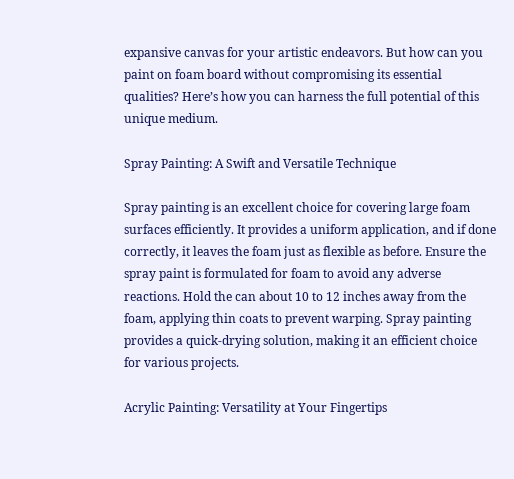expansive canvas for your artistic endeavors. But how can you paint on foam board without compromising its essential qualities? Here’s how you can harness the full potential of this unique medium.

Spray Painting: A Swift and Versatile Technique

Spray painting is an excellent choice for covering large foam surfaces efficiently. It provides a uniform application, and if done correctly, it leaves the foam just as flexible as before. Ensure the spray paint is formulated for foam to avoid any adverse reactions. Hold the can about 10 to 12 inches away from the foam, applying thin coats to prevent warping. Spray painting provides a quick-drying solution, making it an efficient choice for various projects.

Acrylic Painting: Versatility at Your Fingertips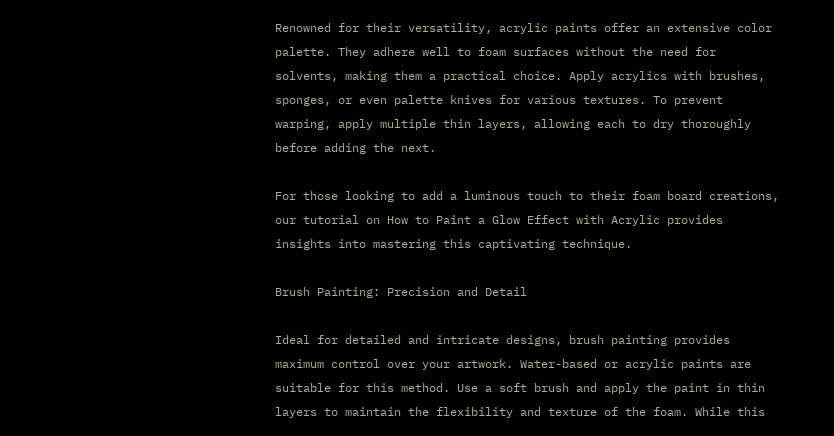Renowned for their versatility, acrylic paints offer an extensive color palette. They adhere well to foam surfaces without the need for solvents, making them a practical choice. Apply acrylics with brushes, sponges, or even palette knives for various textures. To prevent warping, apply multiple thin layers, allowing each to dry thoroughly before adding the next.

For those looking to add a luminous touch to their foam board creations, our tutorial on How to Paint a Glow Effect with Acrylic provides insights into mastering this captivating technique.

Brush Painting: Precision and Detail

Ideal for detailed and intricate designs, brush painting provides maximum control over your artwork. Water-based or acrylic paints are suitable for this method. Use a soft brush and apply the paint in thin layers to maintain the flexibility and texture of the foam. While this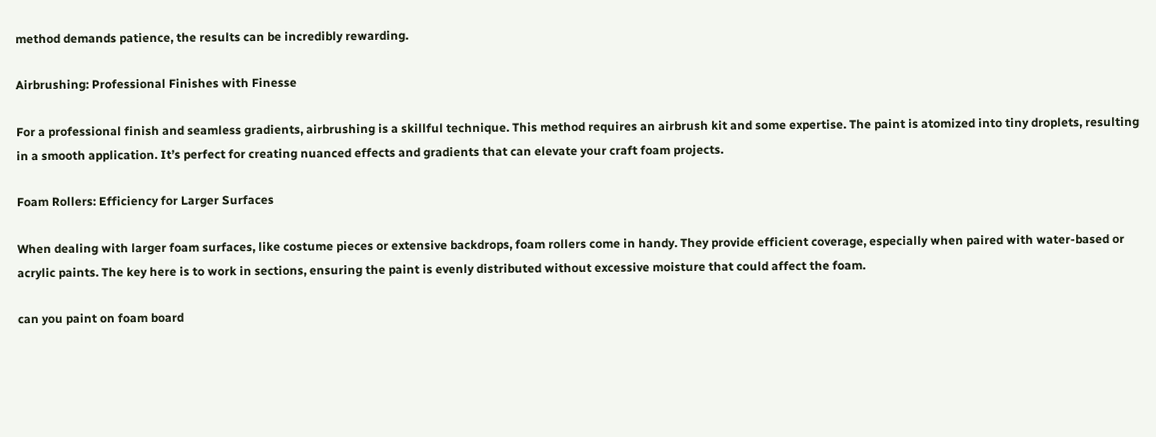method demands patience, the results can be incredibly rewarding.

Airbrushing: Professional Finishes with Finesse

For a professional finish and seamless gradients, airbrushing is a skillful technique. This method requires an airbrush kit and some expertise. The paint is atomized into tiny droplets, resulting in a smooth application. It’s perfect for creating nuanced effects and gradients that can elevate your craft foam projects.

Foam Rollers: Efficiency for Larger Surfaces

When dealing with larger foam surfaces, like costume pieces or extensive backdrops, foam rollers come in handy. They provide efficient coverage, especially when paired with water-based or acrylic paints. The key here is to work in sections, ensuring the paint is evenly distributed without excessive moisture that could affect the foam.

can you paint on foam board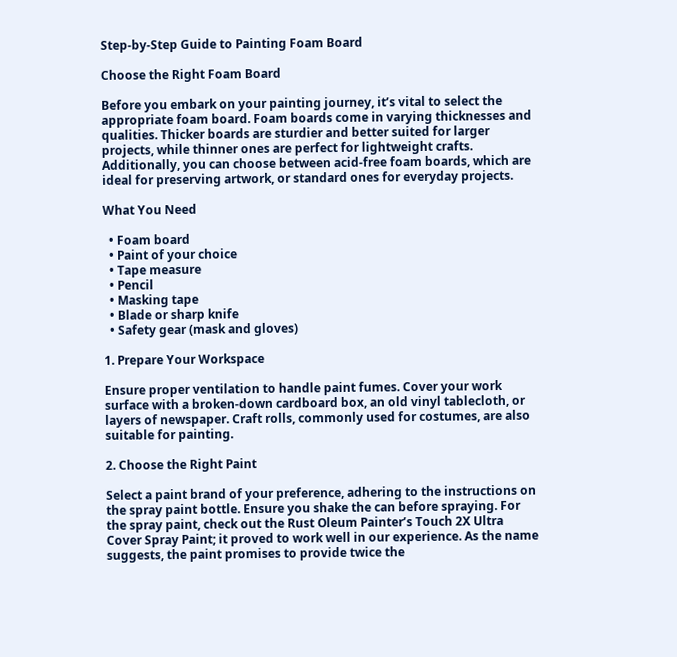Step-by-Step Guide to Painting Foam Board

Choose the Right Foam Board

Before you embark on your painting journey, it’s vital to select the appropriate foam board. Foam boards come in varying thicknesses and qualities. Thicker boards are sturdier and better suited for larger projects, while thinner ones are perfect for lightweight crafts. Additionally, you can choose between acid-free foam boards, which are ideal for preserving artwork, or standard ones for everyday projects.

What You Need

  • Foam board
  • Paint of your choice
  • Tape measure
  • Pencil
  • Masking tape
  • Blade or sharp knife
  • Safety gear (mask and gloves)

1. Prepare Your Workspace

Ensure proper ventilation to handle paint fumes. Cover your work surface with a broken-down cardboard box, an old vinyl tablecloth, or layers of newspaper. Craft rolls, commonly used for costumes, are also suitable for painting.

2. Choose the Right Paint

Select a paint brand of your preference, adhering to the instructions on the spray paint bottle. Ensure you shake the can before spraying. For the spray paint, check out the Rust Oleum Painter’s Touch 2X Ultra Cover Spray Paint; it proved to work well in our experience. As the name suggests, the paint promises to provide twice the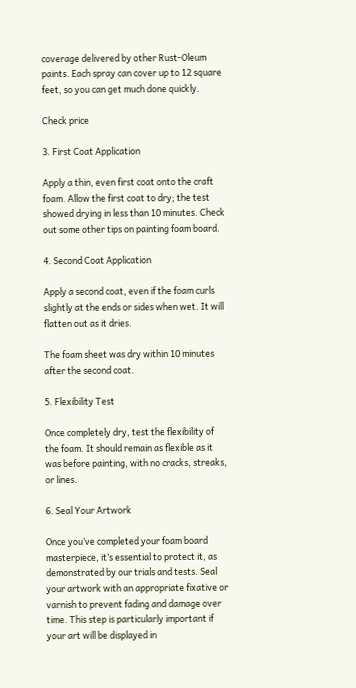coverage delivered by other Rust-Oleum paints. Each spray can cover up to 12 square feet, so you can get much done quickly.

Check price

3. First Coat Application

Apply a thin, even first coat onto the craft foam. Allow the first coat to dry; the test showed drying in less than 10 minutes. Check out some other tips on painting foam board.

4. Second Coat Application

Apply a second coat, even if the foam curls slightly at the ends or sides when wet. It will flatten out as it dries.

The foam sheet was dry within 10 minutes after the second coat.

5. Flexibility Test

Once completely dry, test the flexibility of the foam. It should remain as flexible as it was before painting, with no cracks, streaks, or lines.

6. Seal Your Artwork

Once you’ve completed your foam board masterpiece, it’s essential to protect it, as demonstrated by our trials and tests. Seal your artwork with an appropriate fixative or varnish to prevent fading and damage over time. This step is particularly important if your art will be displayed in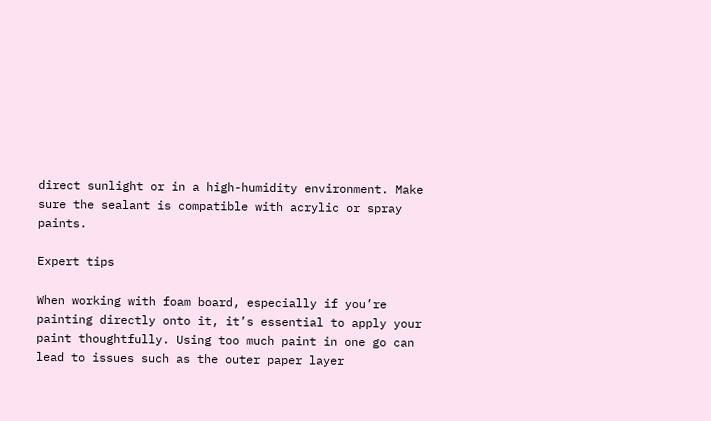direct sunlight or in a high-humidity environment. Make sure the sealant is compatible with acrylic or spray paints.

Expert tips

When working with foam board, especially if you’re painting directly onto it, it’s essential to apply your paint thoughtfully. Using too much paint in one go can lead to issues such as the outer paper layer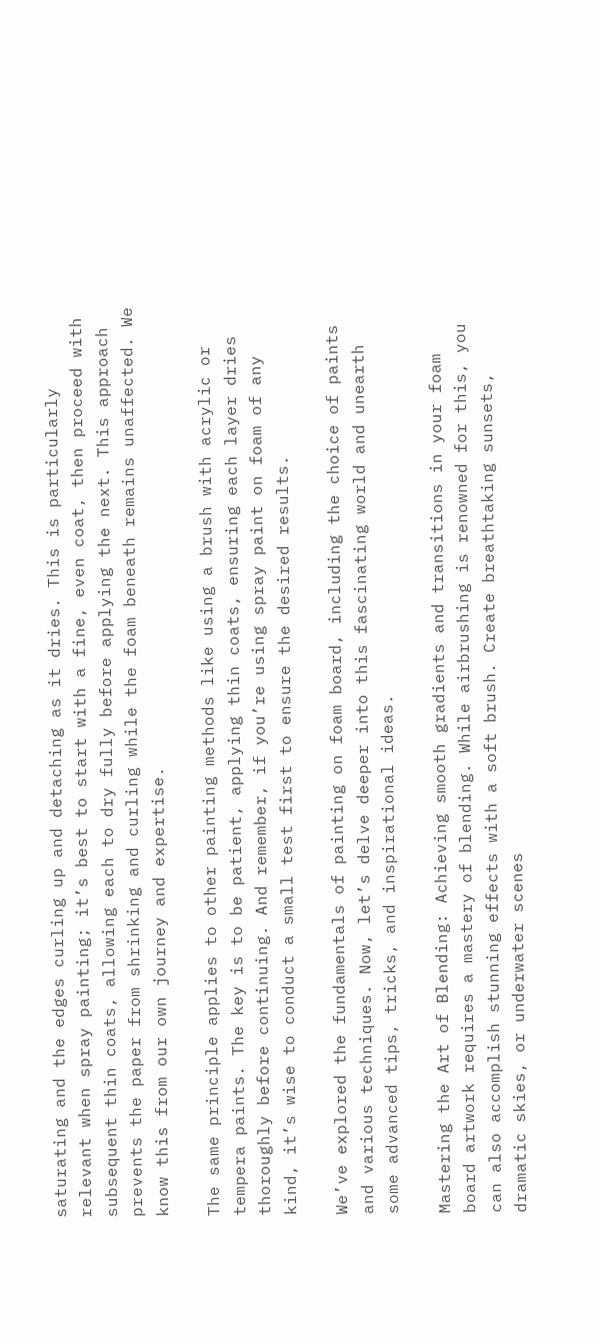saturating and the edges curling up and detaching as it dries. This is particularly relevant when spray painting; it’s best to start with a fine, even coat, then proceed with subsequent thin coats, allowing each to dry fully before applying the next. This approach prevents the paper from shrinking and curling while the foam beneath remains unaffected. We know this from our own journey and expertise.

The same principle applies to other painting methods like using a brush with acrylic or tempera paints. The key is to be patient, applying thin coats, ensuring each layer dries thoroughly before continuing. And remember, if you’re using spray paint on foam of any kind, it’s wise to conduct a small test first to ensure the desired results.

We’ve explored the fundamentals of painting on foam board, including the choice of paints and various techniques. Now, let’s delve deeper into this fascinating world and unearth some advanced tips, tricks, and inspirational ideas.

Mastering the Art of Blending: Achieving smooth gradients and transitions in your foam board artwork requires a mastery of blending. While airbrushing is renowned for this, you can also accomplish stunning effects with a soft brush. Create breathtaking sunsets, dramatic skies, or underwater scenes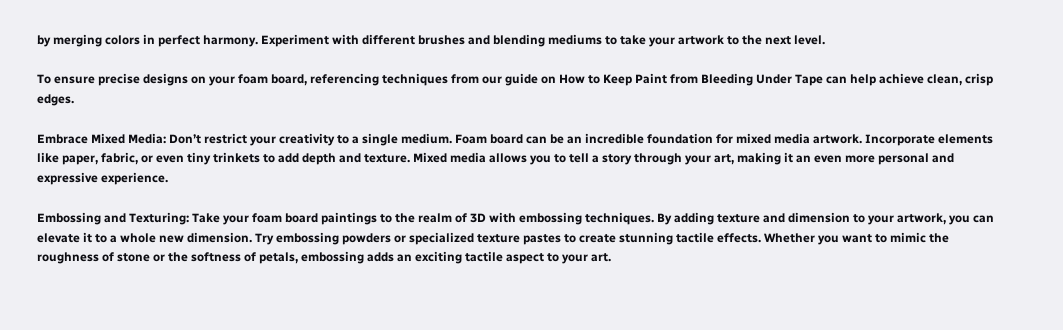by merging colors in perfect harmony. Experiment with different brushes and blending mediums to take your artwork to the next level.

To ensure precise designs on your foam board, referencing techniques from our guide on How to Keep Paint from Bleeding Under Tape can help achieve clean, crisp edges.

Embrace Mixed Media: Don’t restrict your creativity to a single medium. Foam board can be an incredible foundation for mixed media artwork. Incorporate elements like paper, fabric, or even tiny trinkets to add depth and texture. Mixed media allows you to tell a story through your art, making it an even more personal and expressive experience.

Embossing and Texturing: Take your foam board paintings to the realm of 3D with embossing techniques. By adding texture and dimension to your artwork, you can elevate it to a whole new dimension. Try embossing powders or specialized texture pastes to create stunning tactile effects. Whether you want to mimic the roughness of stone or the softness of petals, embossing adds an exciting tactile aspect to your art.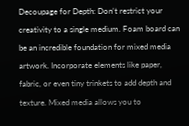Decoupage for Depth: Don’t restrict your creativity to a single medium. Foam board can be an incredible foundation for mixed media artwork. Incorporate elements like paper, fabric, or even tiny trinkets to add depth and texture. Mixed media allows you to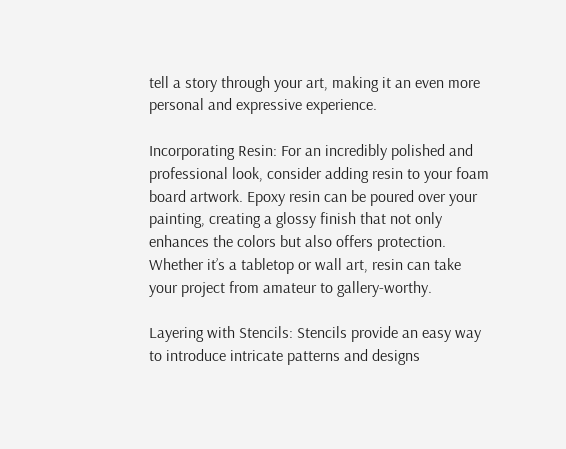tell a story through your art, making it an even more personal and expressive experience.

Incorporating Resin: For an incredibly polished and professional look, consider adding resin to your foam board artwork. Epoxy resin can be poured over your painting, creating a glossy finish that not only enhances the colors but also offers protection. Whether it’s a tabletop or wall art, resin can take your project from amateur to gallery-worthy.

Layering with Stencils: Stencils provide an easy way to introduce intricate patterns and designs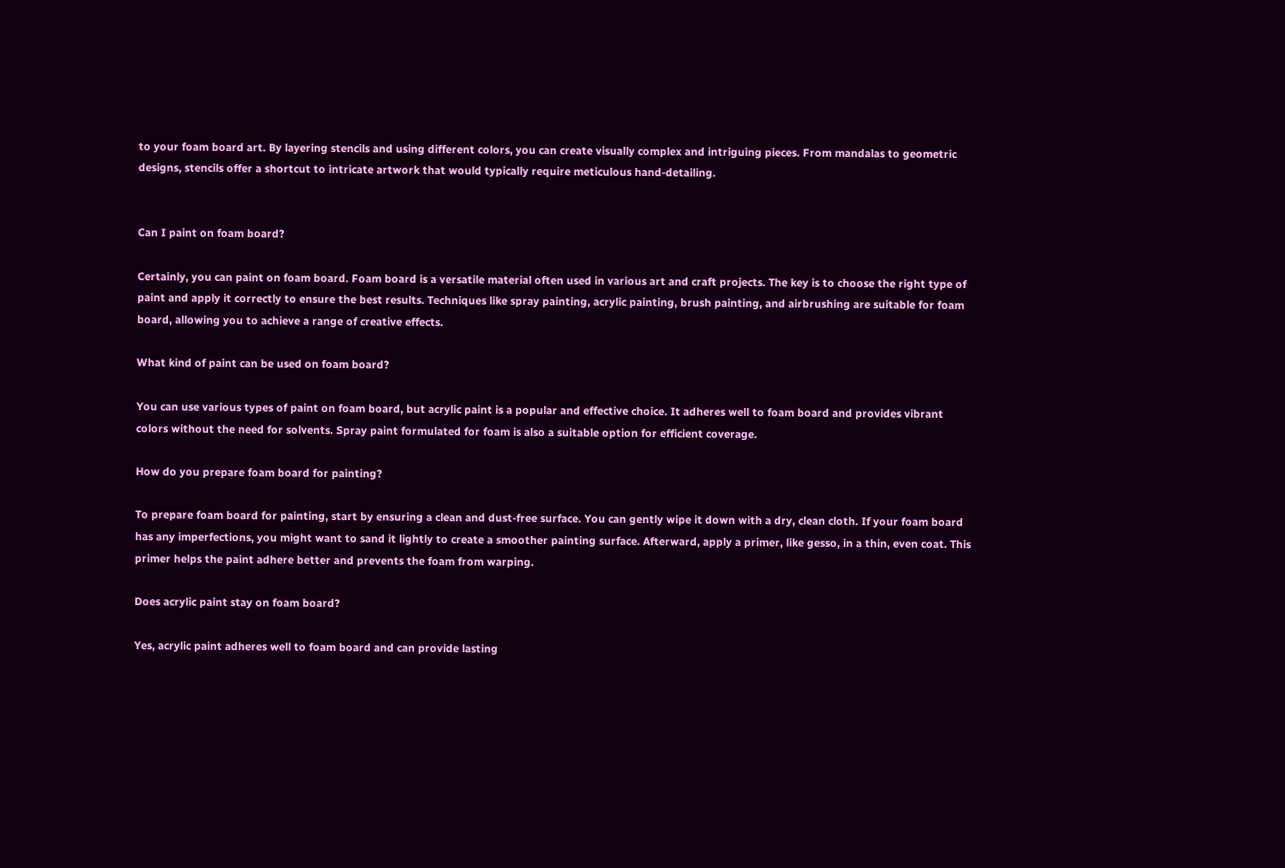to your foam board art. By layering stencils and using different colors, you can create visually complex and intriguing pieces. From mandalas to geometric designs, stencils offer a shortcut to intricate artwork that would typically require meticulous hand-detailing.


Can I paint on foam board?

Certainly, you can paint on foam board. Foam board is a versatile material often used in various art and craft projects. The key is to choose the right type of paint and apply it correctly to ensure the best results. Techniques like spray painting, acrylic painting, brush painting, and airbrushing are suitable for foam board, allowing you to achieve a range of creative effects.

What kind of paint can be used on foam board?

You can use various types of paint on foam board, but acrylic paint is a popular and effective choice. It adheres well to foam board and provides vibrant colors without the need for solvents. Spray paint formulated for foam is also a suitable option for efficient coverage.

How do you prepare foam board for painting?

To prepare foam board for painting, start by ensuring a clean and dust-free surface. You can gently wipe it down with a dry, clean cloth. If your foam board has any imperfections, you might want to sand it lightly to create a smoother painting surface. Afterward, apply a primer, like gesso, in a thin, even coat. This primer helps the paint adhere better and prevents the foam from warping.

Does acrylic paint stay on foam board?

Yes, acrylic paint adheres well to foam board and can provide lasting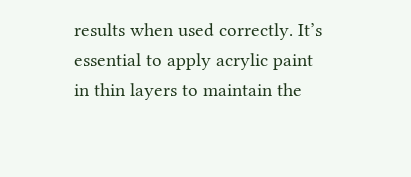results when used correctly. It’s essential to apply acrylic paint in thin layers to maintain the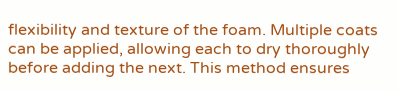flexibility and texture of the foam. Multiple coats can be applied, allowing each to dry thoroughly before adding the next. This method ensures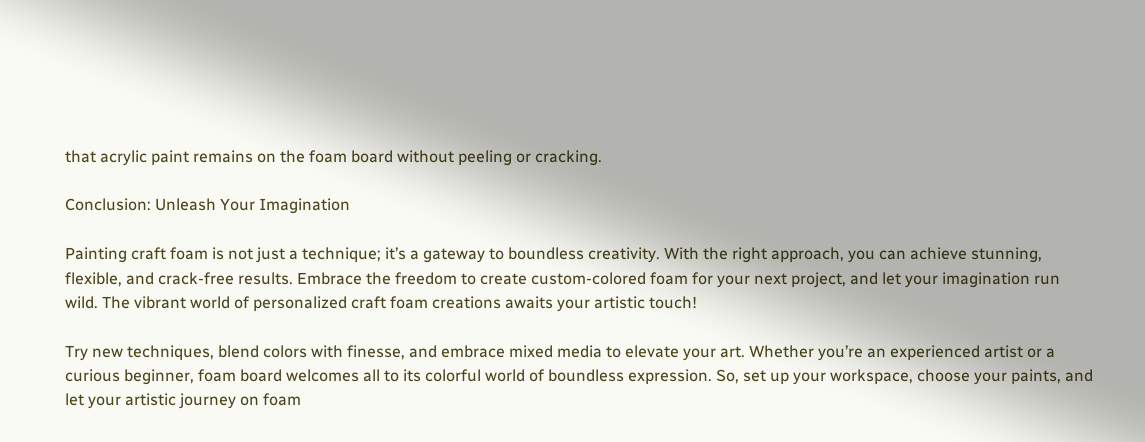that acrylic paint remains on the foam board without peeling or cracking.

Conclusion: Unleash Your Imagination

Painting craft foam is not just a technique; it’s a gateway to boundless creativity. With the right approach, you can achieve stunning, flexible, and crack-free results. Embrace the freedom to create custom-colored foam for your next project, and let your imagination run wild. The vibrant world of personalized craft foam creations awaits your artistic touch!

Try new techniques, blend colors with finesse, and embrace mixed media to elevate your art. Whether you’re an experienced artist or a curious beginner, foam board welcomes all to its colorful world of boundless expression. So, set up your workspace, choose your paints, and let your artistic journey on foam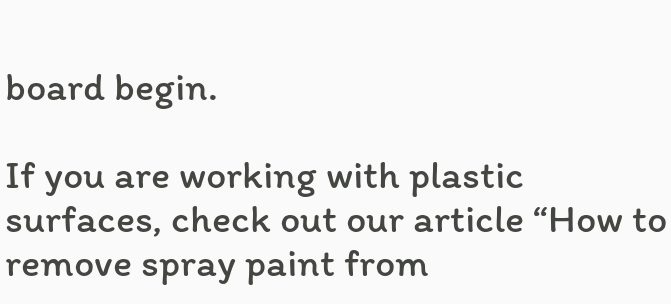board begin.

If you are working with plastic surfaces, check out our article “How to remove spray paint from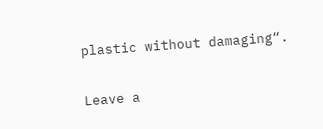plastic without damaging“.

Leave a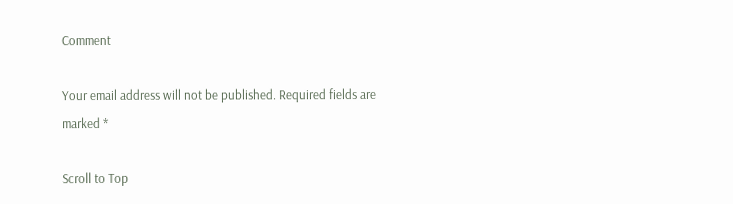Comment

Your email address will not be published. Required fields are marked *

Scroll to Top